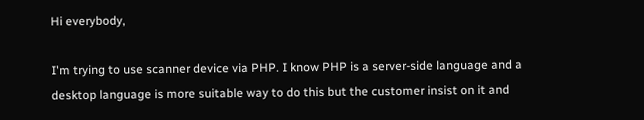Hi everybody,

I'm trying to use scanner device via PHP. I know PHP is a server-side language and a desktop language is more suitable way to do this but the customer insist on it and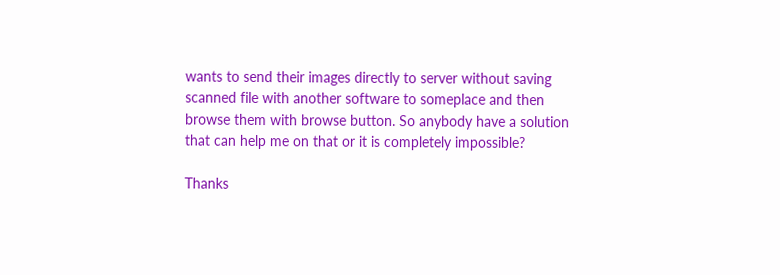wants to send their images directly to server without saving scanned file with another software to someplace and then browse them with browse button. So anybody have a solution that can help me on that or it is completely impossible?

Thanks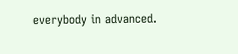everybody in advanced.